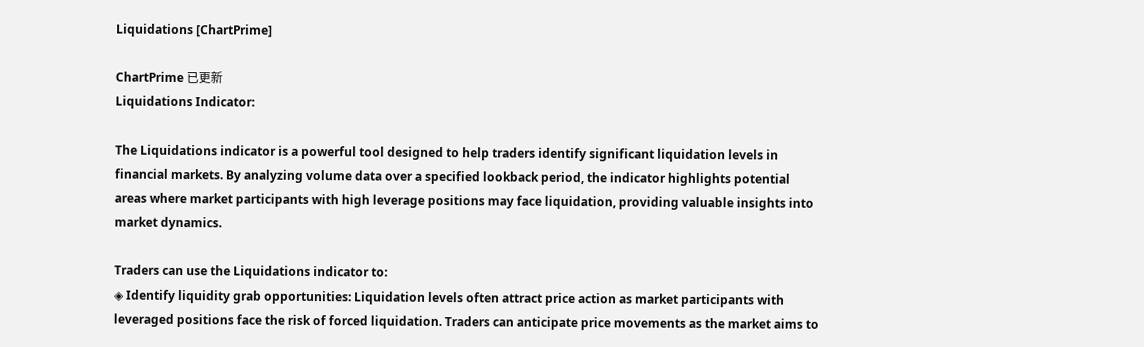Liquidations [ChartPrime]

ChartPrime 已更新
Liquidations Indicator:

The Liquidations indicator is a powerful tool designed to help traders identify significant liquidation levels in financial markets. By analyzing volume data over a specified lookback period, the indicator highlights potential areas where market participants with high leverage positions may face liquidation, providing valuable insights into market dynamics.

Traders can use the Liquidations indicator to:
◈ Identify liquidity grab opportunities: Liquidation levels often attract price action as market participants with leveraged positions face the risk of forced liquidation. Traders can anticipate price movements as the market aims to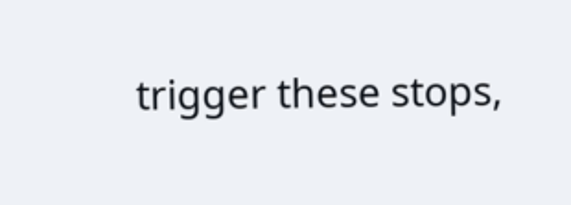trigger these stops,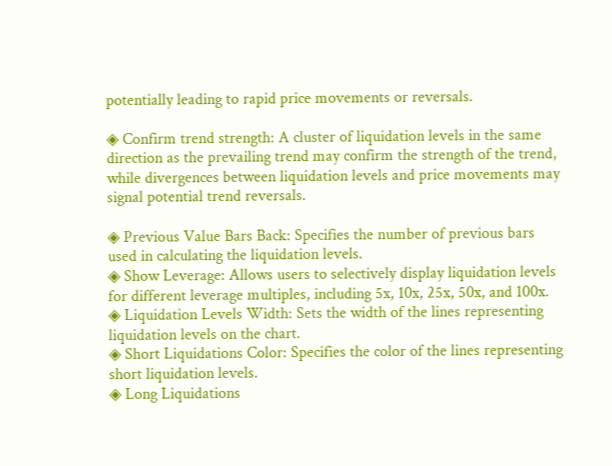potentially leading to rapid price movements or reversals.

◈ Confirm trend strength: A cluster of liquidation levels in the same direction as the prevailing trend may confirm the strength of the trend, while divergences between liquidation levels and price movements may signal potential trend reversals.

◈ Previous Value Bars Back: Specifies the number of previous bars used in calculating the liquidation levels.
◈ Show Leverage: Allows users to selectively display liquidation levels for different leverage multiples, including 5x, 10x, 25x, 50x, and 100x.
◈ Liquidation Levels Width: Sets the width of the lines representing liquidation levels on the chart.
◈ Short Liquidations Color: Specifies the color of the lines representing short liquidation levels.
◈ Long Liquidations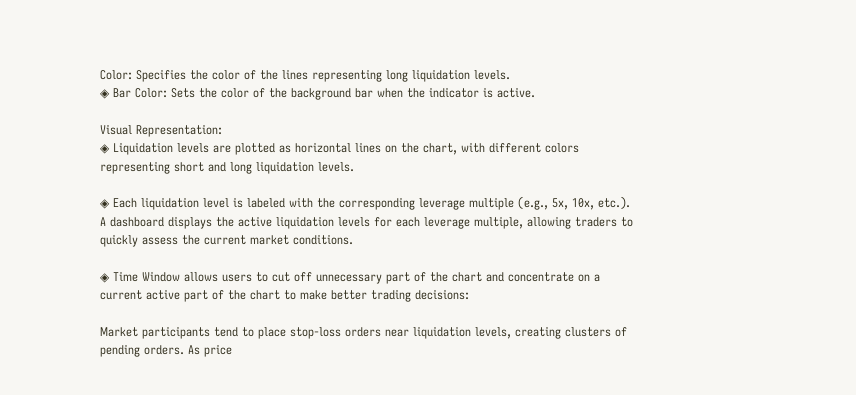Color: Specifies the color of the lines representing long liquidation levels.
◈ Bar Color: Sets the color of the background bar when the indicator is active.

Visual Representation:
◈ Liquidation levels are plotted as horizontal lines on the chart, with different colors representing short and long liquidation levels.

◈ Each liquidation level is labeled with the corresponding leverage multiple (e.g., 5x, 10x, etc.).
A dashboard displays the active liquidation levels for each leverage multiple, allowing traders to quickly assess the current market conditions.

◈ Time Window allows users to cut off unnecessary part of the chart and concentrate on a current active part of the chart to make better trading decisions:

Market participants tend to place stop-loss orders near liquidation levels, creating clusters of pending orders. As price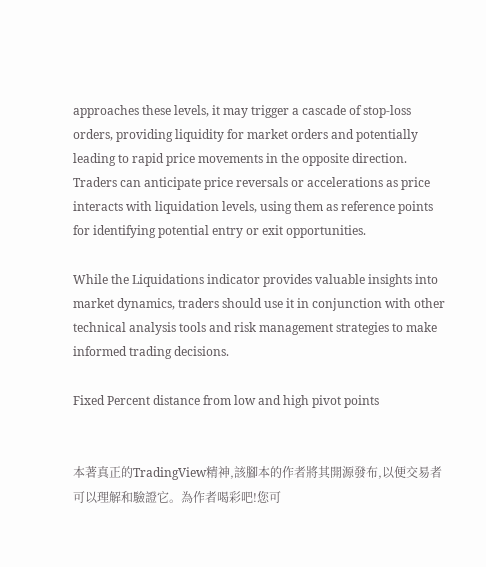approaches these levels, it may trigger a cascade of stop-loss orders, providing liquidity for market orders and potentially leading to rapid price movements in the opposite direction.
Traders can anticipate price reversals or accelerations as price interacts with liquidation levels, using them as reference points for identifying potential entry or exit opportunities.

While the Liquidations indicator provides valuable insights into market dynamics, traders should use it in conjunction with other technical analysis tools and risk management strategies to make informed trading decisions.

Fixed Percent distance from low and high pivot points


本著真正的TradingView精神,該腳本的作者將其開源發布,以便交易者可以理解和驗證它。為作者喝彩吧!您可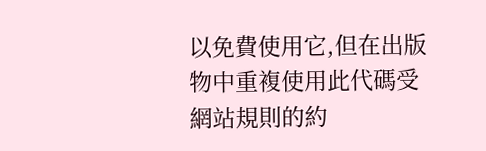以免費使用它,但在出版物中重複使用此代碼受網站規則的約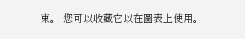束。 您可以收藏它以在圖表上使用。